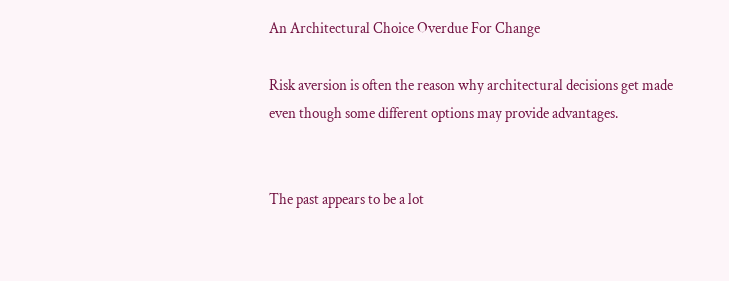An Architectural Choice Overdue For Change

Risk aversion is often the reason why architectural decisions get made even though some different options may provide advantages.


The past appears to be a lot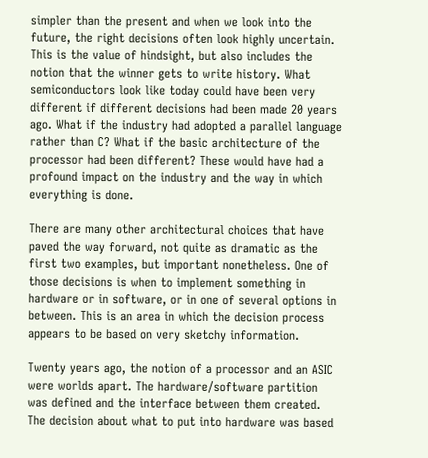simpler than the present and when we look into the future, the right decisions often look highly uncertain. This is the value of hindsight, but also includes the notion that the winner gets to write history. What semiconductors look like today could have been very different if different decisions had been made 20 years ago. What if the industry had adopted a parallel language rather than C? What if the basic architecture of the processor had been different? These would have had a profound impact on the industry and the way in which everything is done.

There are many other architectural choices that have paved the way forward, not quite as dramatic as the first two examples, but important nonetheless. One of those decisions is when to implement something in hardware or in software, or in one of several options in between. This is an area in which the decision process appears to be based on very sketchy information.

Twenty years ago, the notion of a processor and an ASIC were worlds apart. The hardware/software partition was defined and the interface between them created. The decision about what to put into hardware was based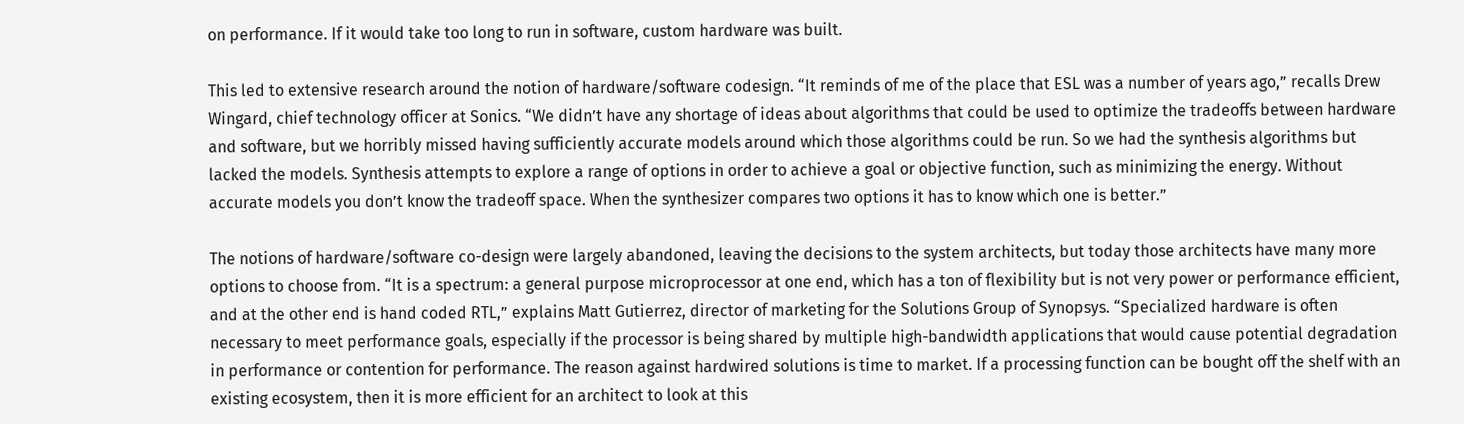on performance. If it would take too long to run in software, custom hardware was built.

This led to extensive research around the notion of hardware/software codesign. “It reminds of me of the place that ESL was a number of years ago,” recalls Drew Wingard, chief technology officer at Sonics. “We didn’t have any shortage of ideas about algorithms that could be used to optimize the tradeoffs between hardware and software, but we horribly missed having sufficiently accurate models around which those algorithms could be run. So we had the synthesis algorithms but lacked the models. Synthesis attempts to explore a range of options in order to achieve a goal or objective function, such as minimizing the energy. Without accurate models you don’t know the tradeoff space. When the synthesizer compares two options it has to know which one is better.”

The notions of hardware/software co-design were largely abandoned, leaving the decisions to the system architects, but today those architects have many more options to choose from. “It is a spectrum: a general purpose microprocessor at one end, which has a ton of flexibility but is not very power or performance efficient, and at the other end is hand coded RTL,” explains Matt Gutierrez, director of marketing for the Solutions Group of Synopsys. “Specialized hardware is often necessary to meet performance goals, especially if the processor is being shared by multiple high-bandwidth applications that would cause potential degradation in performance or contention for performance. The reason against hardwired solutions is time to market. If a processing function can be bought off the shelf with an existing ecosystem, then it is more efficient for an architect to look at this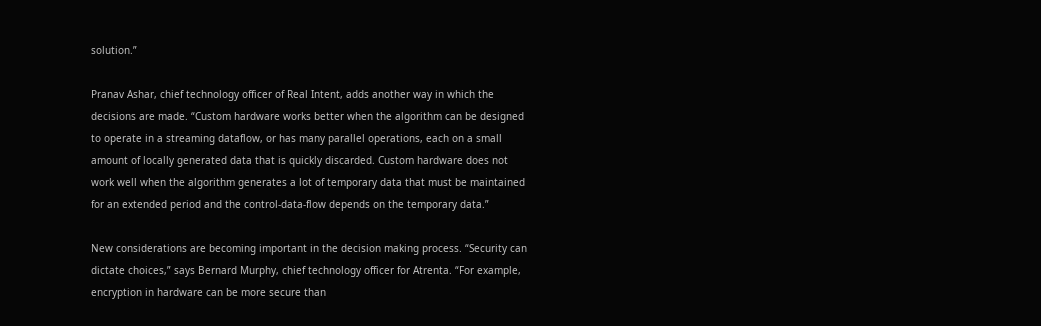solution.”

Pranav Ashar, chief technology officer of Real Intent, adds another way in which the decisions are made. “Custom hardware works better when the algorithm can be designed to operate in a streaming dataflow, or has many parallel operations, each on a small amount of locally generated data that is quickly discarded. Custom hardware does not work well when the algorithm generates a lot of temporary data that must be maintained for an extended period and the control-data-flow depends on the temporary data.”

New considerations are becoming important in the decision making process. “Security can dictate choices,” says Bernard Murphy, chief technology officer for Atrenta. “For example, encryption in hardware can be more secure than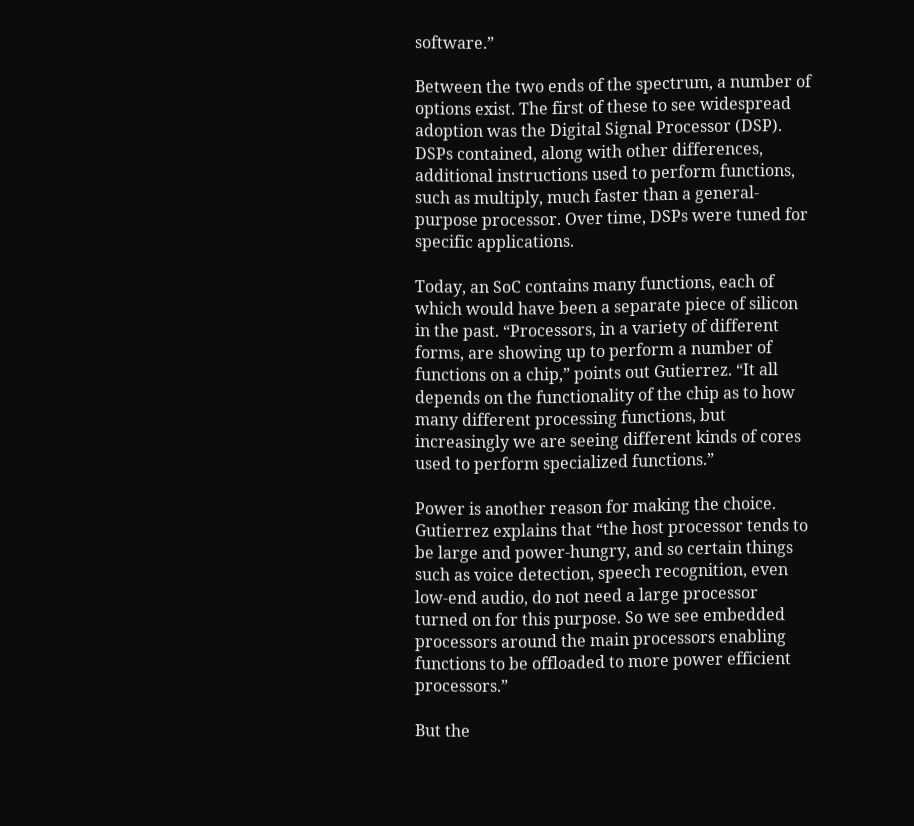software.”

Between the two ends of the spectrum, a number of options exist. The first of these to see widespread adoption was the Digital Signal Processor (DSP). DSPs contained, along with other differences, additional instructions used to perform functions, such as multiply, much faster than a general-purpose processor. Over time, DSPs were tuned for specific applications.

Today, an SoC contains many functions, each of which would have been a separate piece of silicon in the past. “Processors, in a variety of different forms, are showing up to perform a number of functions on a chip,” points out Gutierrez. “It all depends on the functionality of the chip as to how many different processing functions, but increasingly we are seeing different kinds of cores used to perform specialized functions.”

Power is another reason for making the choice. Gutierrez explains that “the host processor tends to be large and power-hungry, and so certain things such as voice detection, speech recognition, even low-end audio, do not need a large processor turned on for this purpose. So we see embedded processors around the main processors enabling functions to be offloaded to more power efficient processors.”

But the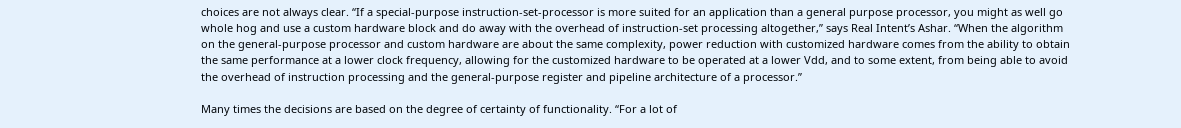choices are not always clear. “If a special-purpose instruction-set-processor is more suited for an application than a general purpose processor, you might as well go whole hog and use a custom hardware block and do away with the overhead of instruction-set processing altogether,” says Real Intent’s Ashar. “When the algorithm on the general-purpose processor and custom hardware are about the same complexity, power reduction with customized hardware comes from the ability to obtain the same performance at a lower clock frequency, allowing for the customized hardware to be operated at a lower Vdd, and to some extent, from being able to avoid the overhead of instruction processing and the general-purpose register and pipeline architecture of a processor.”

Many times the decisions are based on the degree of certainty of functionality. “For a lot of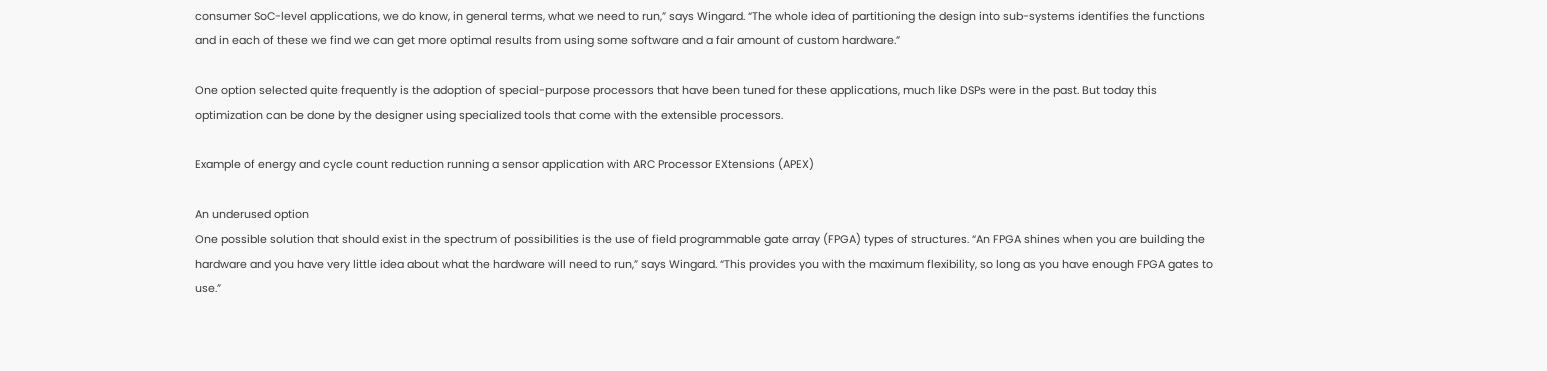consumer SoC-level applications, we do know, in general terms, what we need to run,” says Wingard. “The whole idea of partitioning the design into sub-systems identifies the functions and in each of these we find we can get more optimal results from using some software and a fair amount of custom hardware.”

One option selected quite frequently is the adoption of special-purpose processors that have been tuned for these applications, much like DSPs were in the past. But today this optimization can be done by the designer using specialized tools that come with the extensible processors.

Example of energy and cycle count reduction running a sensor application with ARC Processor EXtensions (APEX)

An underused option
One possible solution that should exist in the spectrum of possibilities is the use of field programmable gate array (FPGA) types of structures. “An FPGA shines when you are building the hardware and you have very little idea about what the hardware will need to run,” says Wingard. “This provides you with the maximum flexibility, so long as you have enough FPGA gates to use.”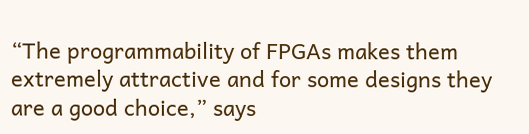“The programmability of FPGAs makes them extremely attractive and for some designs they are a good choice,” says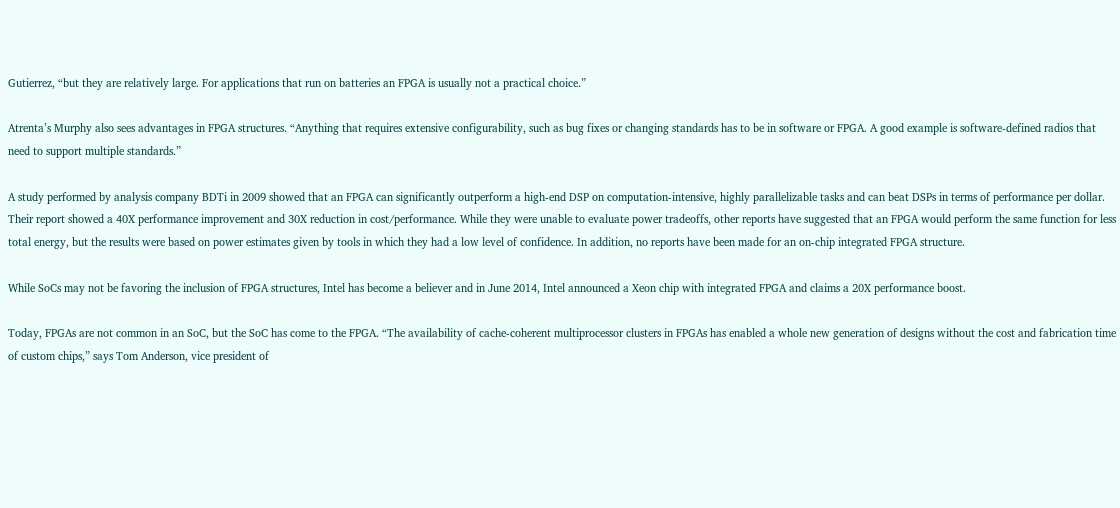Gutierrez, “but they are relatively large. For applications that run on batteries an FPGA is usually not a practical choice.”

Atrenta’s Murphy also sees advantages in FPGA structures. “Anything that requires extensive configurability, such as bug fixes or changing standards has to be in software or FPGA. A good example is software-defined radios that need to support multiple standards.”

A study performed by analysis company BDTi in 2009 showed that an FPGA can significantly outperform a high-end DSP on computation-intensive, highly parallelizable tasks and can beat DSPs in terms of performance per dollar. Their report showed a 40X performance improvement and 30X reduction in cost/performance. While they were unable to evaluate power tradeoffs, other reports have suggested that an FPGA would perform the same function for less total energy, but the results were based on power estimates given by tools in which they had a low level of confidence. In addition, no reports have been made for an on-chip integrated FPGA structure.

While SoCs may not be favoring the inclusion of FPGA structures, Intel has become a believer and in June 2014, Intel announced a Xeon chip with integrated FPGA and claims a 20X performance boost.

Today, FPGAs are not common in an SoC, but the SoC has come to the FPGA. “The availability of cache-coherent multiprocessor clusters in FPGAs has enabled a whole new generation of designs without the cost and fabrication time of custom chips,” says Tom Anderson, vice president of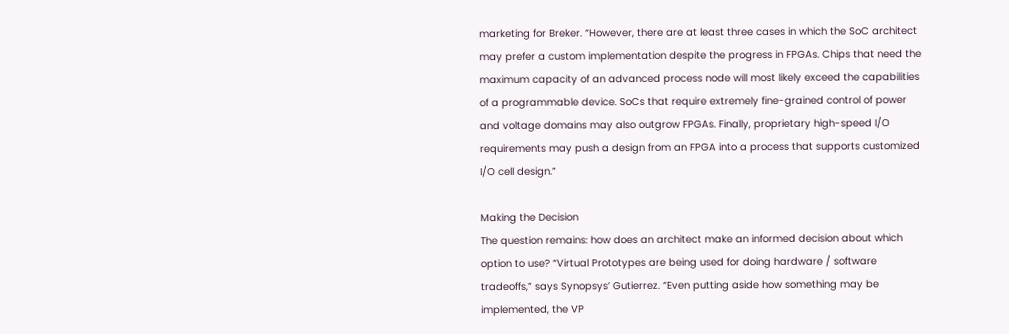marketing for Breker. “However, there are at least three cases in which the SoC architect may prefer a custom implementation despite the progress in FPGAs. Chips that need the maximum capacity of an advanced process node will most likely exceed the capabilities of a programmable device. SoCs that require extremely fine-grained control of power and voltage domains may also outgrow FPGAs. Finally, proprietary high-speed I/O requirements may push a design from an FPGA into a process that supports customized I/O cell design.”

Making the Decision
The question remains: how does an architect make an informed decision about which option to use? “Virtual Prototypes are being used for doing hardware / software tradeoffs,” says Synopsys’ Gutierrez. “Even putting aside how something may be implemented, the VP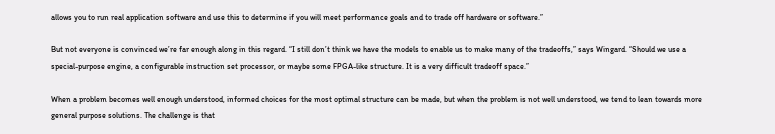allows you to run real application software and use this to determine if you will meet performance goals and to trade off hardware or software.”

But not everyone is convinced we’re far enough along in this regard. “I still don’t think we have the models to enable us to make many of the tradeoffs,” says Wingard. “Should we use a special-purpose engine, a configurable instruction set processor, or maybe some FPGA-like structure. It is a very difficult tradeoff space.”

When a problem becomes well enough understood, informed choices for the most optimal structure can be made, but when the problem is not well understood, we tend to lean towards more general purpose solutions. The challenge is that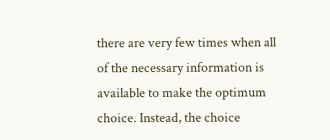there are very few times when all of the necessary information is available to make the optimum choice. Instead, the choice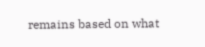remains based on what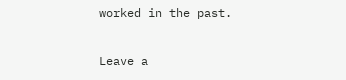worked in the past.

Leave a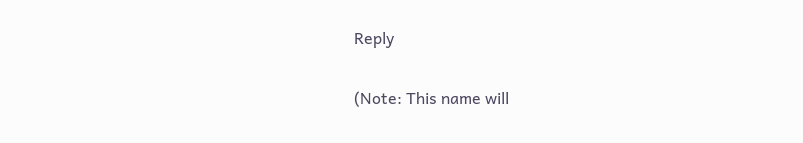Reply

(Note: This name will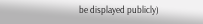be displayed publicly)